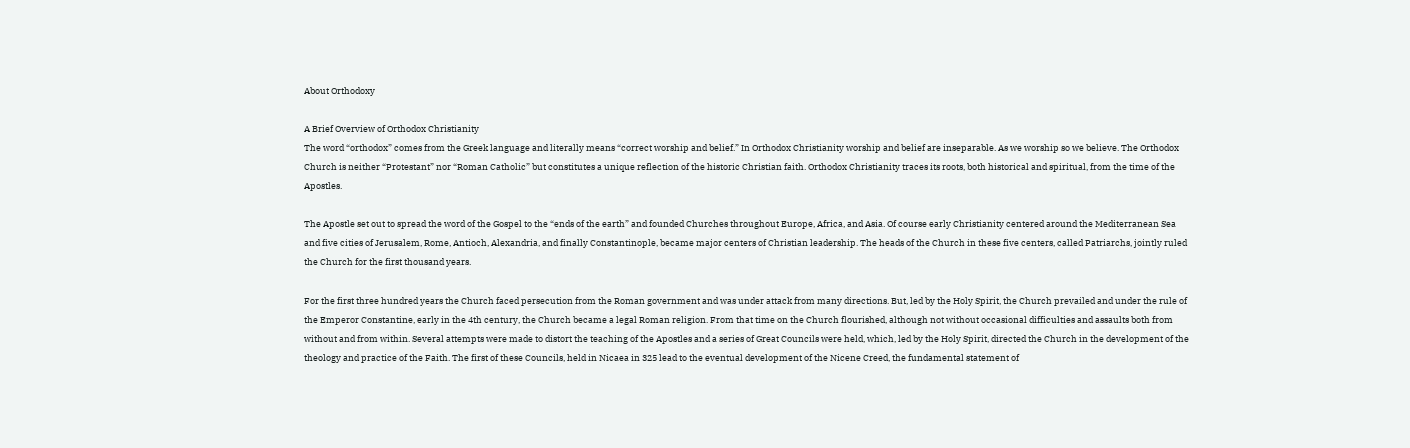About Orthodoxy

A Brief Overview of Orthodox Christianity
The word “orthodox” comes from the Greek language and literally means “correct worship and belief.” In Orthodox Christianity worship and belief are inseparable. As we worship so we believe. The Orthodox Church is neither “Protestant” nor “Roman Catholic” but constitutes a unique reflection of the historic Christian faith. Orthodox Christianity traces its roots, both historical and spiritual, from the time of the Apostles.

The Apostle set out to spread the word of the Gospel to the “ends of the earth” and founded Churches throughout Europe, Africa, and Asia. Of course early Christianity centered around the Mediterranean Sea and five cities of Jerusalem, Rome, Antioch, Alexandria, and finally Constantinople, became major centers of Christian leadership. The heads of the Church in these five centers, called Patriarchs, jointly ruled the Church for the first thousand years.

For the first three hundred years the Church faced persecution from the Roman government and was under attack from many directions. But, led by the Holy Spirit, the Church prevailed and under the rule of the Emperor Constantine, early in the 4th century, the Church became a legal Roman religion. From that time on the Church flourished, although not without occasional difficulties and assaults both from without and from within. Several attempts were made to distort the teaching of the Apostles and a series of Great Councils were held, which, led by the Holy Spirit, directed the Church in the development of the theology and practice of the Faith. The first of these Councils, held in Nicaea in 325 lead to the eventual development of the Nicene Creed, the fundamental statement of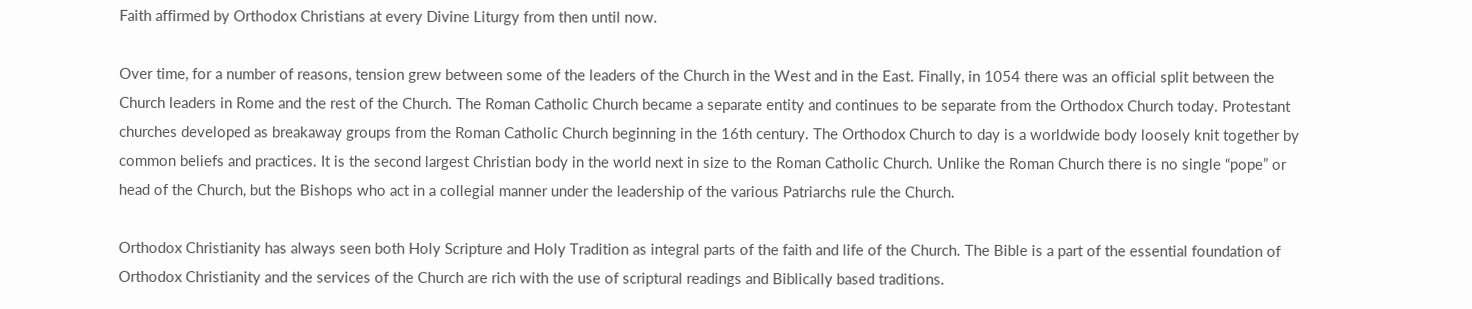Faith affirmed by Orthodox Christians at every Divine Liturgy from then until now.

Over time, for a number of reasons, tension grew between some of the leaders of the Church in the West and in the East. Finally, in 1054 there was an official split between the Church leaders in Rome and the rest of the Church. The Roman Catholic Church became a separate entity and continues to be separate from the Orthodox Church today. Protestant churches developed as breakaway groups from the Roman Catholic Church beginning in the 16th century. The Orthodox Church to day is a worldwide body loosely knit together by common beliefs and practices. It is the second largest Christian body in the world next in size to the Roman Catholic Church. Unlike the Roman Church there is no single “pope” or head of the Church, but the Bishops who act in a collegial manner under the leadership of the various Patriarchs rule the Church.

Orthodox Christianity has always seen both Holy Scripture and Holy Tradition as integral parts of the faith and life of the Church. The Bible is a part of the essential foundation of Orthodox Christianity and the services of the Church are rich with the use of scriptural readings and Biblically based traditions.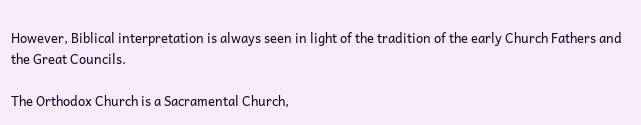However, Biblical interpretation is always seen in light of the tradition of the early Church Fathers and the Great Councils.

The Orthodox Church is a Sacramental Church,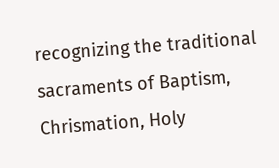recognizing the traditional sacraments of Baptism, Chrismation, Holy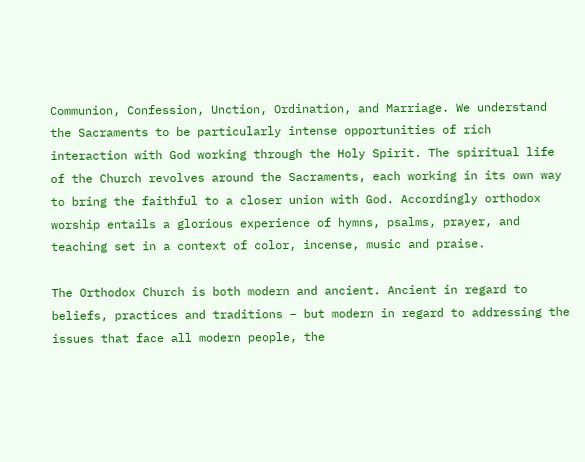Communion, Confession, Unction, Ordination, and Marriage. We understand the Sacraments to be particularly intense opportunities of rich interaction with God working through the Holy Spirit. The spiritual life of the Church revolves around the Sacraments, each working in its own way to bring the faithful to a closer union with God. Accordingly orthodox worship entails a glorious experience of hymns, psalms, prayer, and teaching set in a context of color, incense, music and praise.

The Orthodox Church is both modern and ancient. Ancient in regard to beliefs, practices and traditions – but modern in regard to addressing the issues that face all modern people, the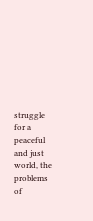struggle for a peaceful and just world, the problems of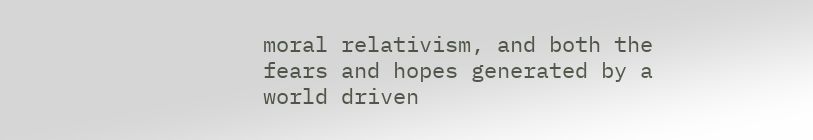moral relativism, and both the fears and hopes generated by a world driven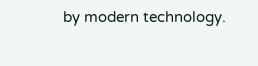by modern technology.